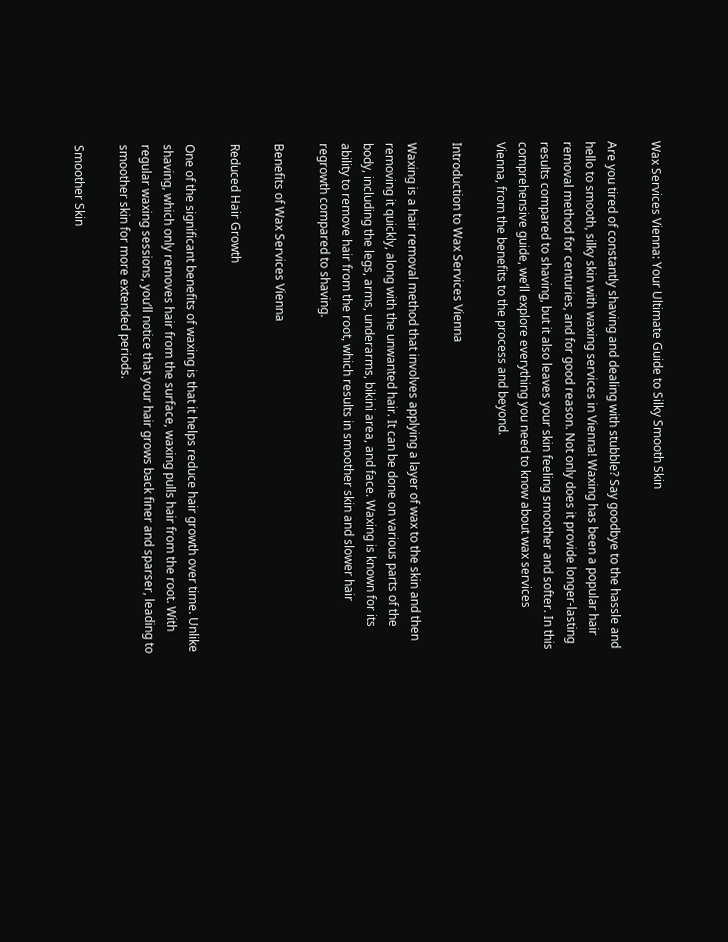Wax Services Vienna: Your Ultimate Guide to Silky Smooth Skin

Are you tired of constantly shaving and dealing with stubble? Say goodbye to the hassle and hello to smooth, silky skin with waxing services in Vienna! Waxing has been a popular hair removal method for centuries, and for good reason. Not only does it provide longer-lasting results compared to shaving, but it also leaves your skin feeling smoother and softer. In this comprehensive guide, we’ll explore everything you need to know about wax services Vienna, from the benefits to the process and beyond.

Introduction to Wax Services Vienna

Waxing is a hair removal method that involves applying a layer of wax to the skin and then removing it quickly, along with the unwanted hair. It can be done on various parts of the body, including the legs, arms, underarms, bikini area, and face. Waxing is known for its ability to remove hair from the root, which results in smoother skin and slower hair regrowth compared to shaving.

Benefits of Wax Services Vienna

Reduced Hair Growth

One of the significant benefits of waxing is that it helps reduce hair growth over time. Unlike shaving, which only removes hair from the surface, waxing pulls hair from the root. With regular waxing sessions, you’ll notice that your hair grows back finer and sparser, leading to smoother skin for more extended periods.

Smoother Skin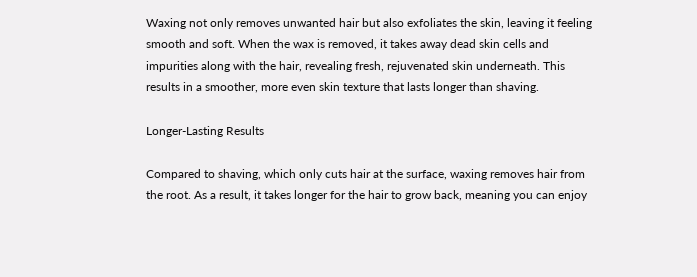Waxing not only removes unwanted hair but also exfoliates the skin, leaving it feeling smooth and soft. When the wax is removed, it takes away dead skin cells and impurities along with the hair, revealing fresh, rejuvenated skin underneath. This results in a smoother, more even skin texture that lasts longer than shaving.

Longer-Lasting Results

Compared to shaving, which only cuts hair at the surface, waxing removes hair from the root. As a result, it takes longer for the hair to grow back, meaning you can enjoy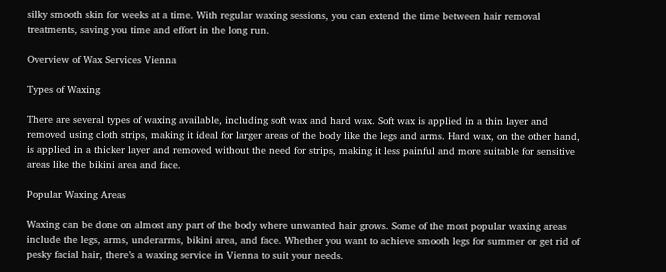silky smooth skin for weeks at a time. With regular waxing sessions, you can extend the time between hair removal treatments, saving you time and effort in the long run.

Overview of Wax Services Vienna

Types of Waxing

There are several types of waxing available, including soft wax and hard wax. Soft wax is applied in a thin layer and removed using cloth strips, making it ideal for larger areas of the body like the legs and arms. Hard wax, on the other hand, is applied in a thicker layer and removed without the need for strips, making it less painful and more suitable for sensitive areas like the bikini area and face.

Popular Waxing Areas

Waxing can be done on almost any part of the body where unwanted hair grows. Some of the most popular waxing areas include the legs, arms, underarms, bikini area, and face. Whether you want to achieve smooth legs for summer or get rid of pesky facial hair, there’s a waxing service in Vienna to suit your needs.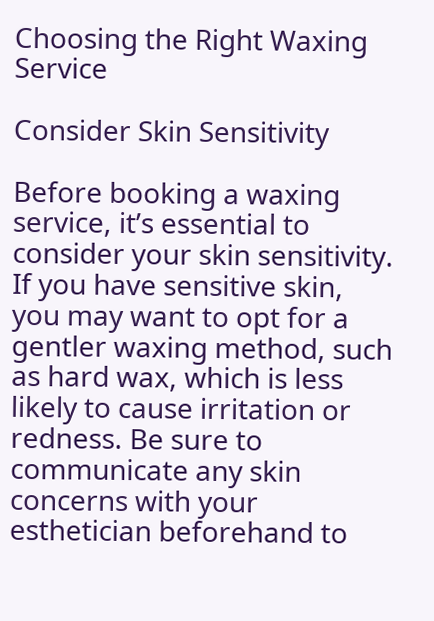Choosing the Right Waxing Service

Consider Skin Sensitivity

Before booking a waxing service, it’s essential to consider your skin sensitivity. If you have sensitive skin, you may want to opt for a gentler waxing method, such as hard wax, which is less likely to cause irritation or redness. Be sure to communicate any skin concerns with your esthetician beforehand to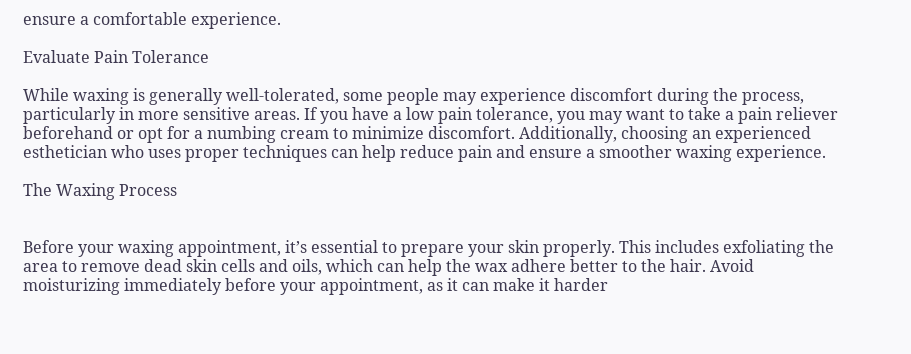ensure a comfortable experience.

Evaluate Pain Tolerance

While waxing is generally well-tolerated, some people may experience discomfort during the process, particularly in more sensitive areas. If you have a low pain tolerance, you may want to take a pain reliever beforehand or opt for a numbing cream to minimize discomfort. Additionally, choosing an experienced esthetician who uses proper techniques can help reduce pain and ensure a smoother waxing experience.

The Waxing Process


Before your waxing appointment, it’s essential to prepare your skin properly. This includes exfoliating the area to remove dead skin cells and oils, which can help the wax adhere better to the hair. Avoid moisturizing immediately before your appointment, as it can make it harder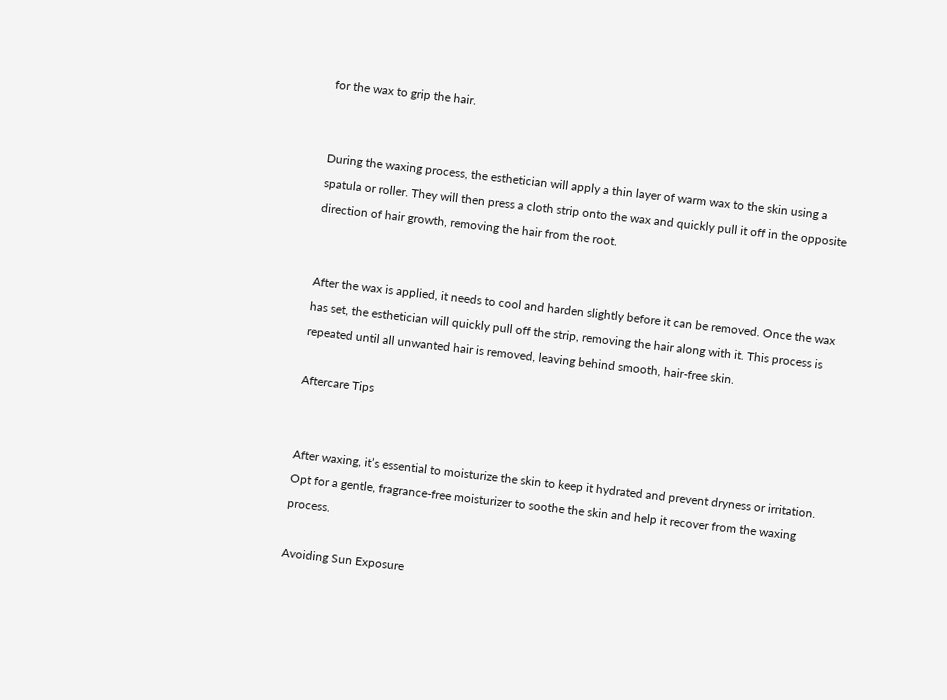for the wax to grip the hair.


During the waxing process, the esthetician will apply a thin layer of warm wax to the skin using a spatula or roller. They will then press a cloth strip onto the wax and quickly pull it off in the opposite direction of hair growth, removing the hair from the root.


After the wax is applied, it needs to cool and harden slightly before it can be removed. Once the wax has set, the esthetician will quickly pull off the strip, removing the hair along with it. This process is repeated until all unwanted hair is removed, leaving behind smooth, hair-free skin.

Aftercare Tips


After waxing, it’s essential to moisturize the skin to keep it hydrated and prevent dryness or irritation. Opt for a gentle, fragrance-free moisturizer to soothe the skin and help it recover from the waxing process.

Avoiding Sun Exposure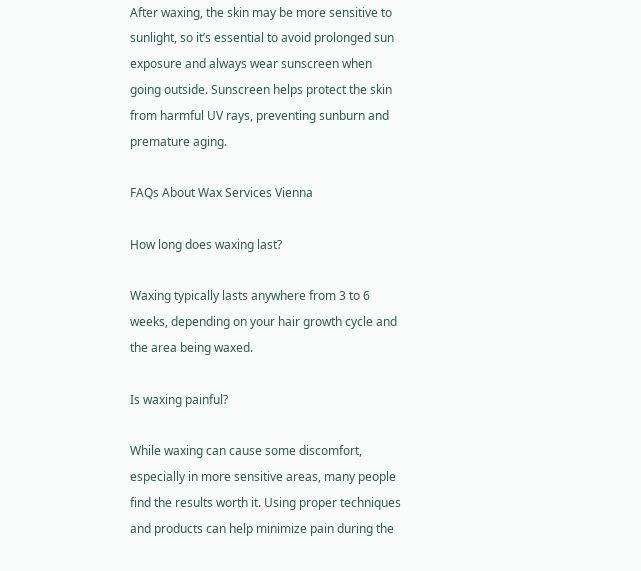After waxing, the skin may be more sensitive to sunlight, so it’s essential to avoid prolonged sun exposure and always wear sunscreen when going outside. Sunscreen helps protect the skin from harmful UV rays, preventing sunburn and premature aging.

FAQs About Wax Services Vienna

How long does waxing last?

Waxing typically lasts anywhere from 3 to 6 weeks, depending on your hair growth cycle and the area being waxed.

Is waxing painful?

While waxing can cause some discomfort, especially in more sensitive areas, many people find the results worth it. Using proper techniques and products can help minimize pain during the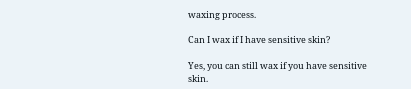waxing process.

Can I wax if I have sensitive skin?

Yes, you can still wax if you have sensitive skin.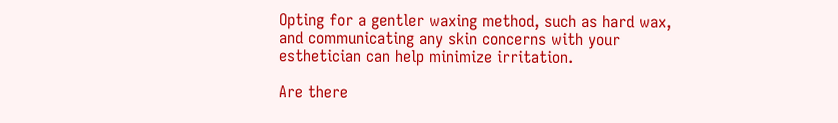Opting for a gentler waxing method, such as hard wax, and communicating any skin concerns with your esthetician can help minimize irritation.

Are there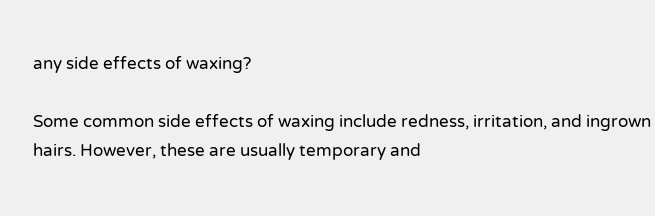any side effects of waxing?

Some common side effects of waxing include redness, irritation, and ingrown hairs. However, these are usually temporary and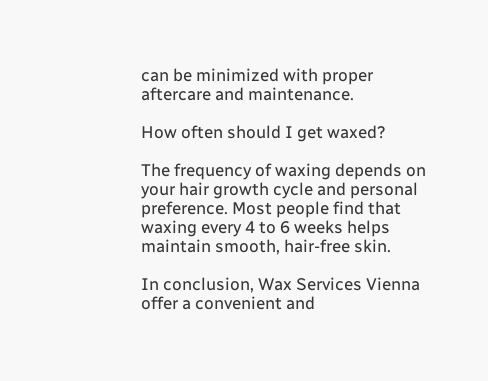can be minimized with proper aftercare and maintenance.

How often should I get waxed?

The frequency of waxing depends on your hair growth cycle and personal preference. Most people find that waxing every 4 to 6 weeks helps maintain smooth, hair-free skin.

In conclusion, Wax Services Vienna offer a convenient and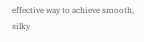effective way to achieve smooth, silky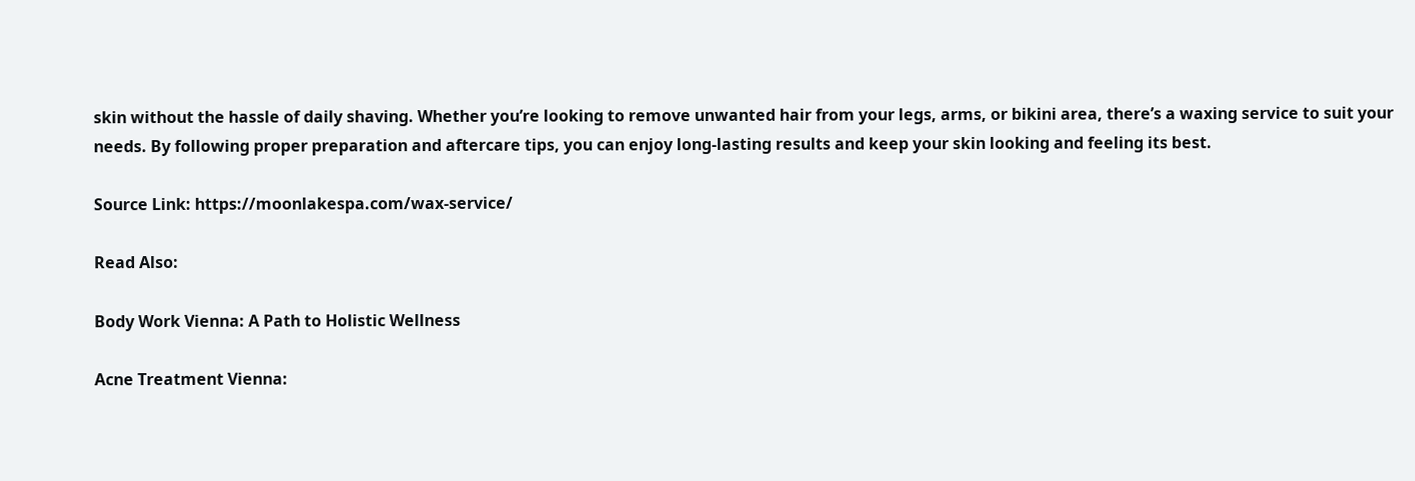skin without the hassle of daily shaving. Whether you’re looking to remove unwanted hair from your legs, arms, or bikini area, there’s a waxing service to suit your needs. By following proper preparation and aftercare tips, you can enjoy long-lasting results and keep your skin looking and feeling its best.

Source Link: https://moonlakespa.com/wax-service/

Read Also:

Body Work Vienna: A Path to Holistic Wellness

Acne Treatment Vienna: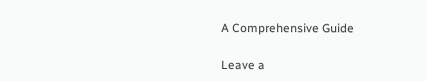A Comprehensive Guide

Leave a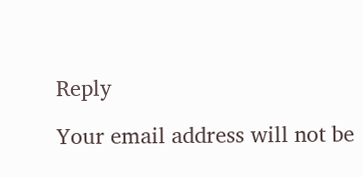Reply

Your email address will not be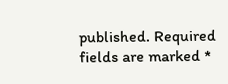published. Required fields are marked *